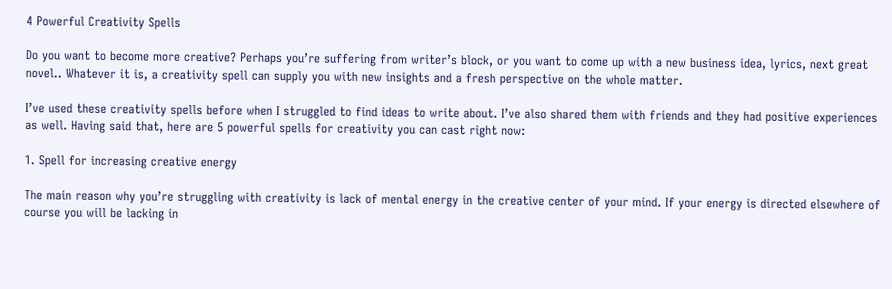4 Powerful Creativity Spells

Do you want to become more creative? Perhaps you’re suffering from writer’s block, or you want to come up with a new business idea, lyrics, next great novel.. Whatever it is, a creativity spell can supply you with new insights and a fresh perspective on the whole matter.

I’ve used these creativity spells before when I struggled to find ideas to write about. I’ve also shared them with friends and they had positive experiences as well. Having said that, here are 5 powerful spells for creativity you can cast right now:

1. Spell for increasing creative energy

The main reason why you’re struggling with creativity is lack of mental energy in the creative center of your mind. If your energy is directed elsewhere of course you will be lacking in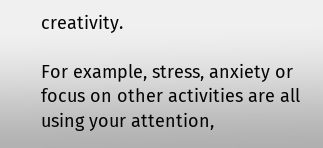creativity.

For example, stress, anxiety or focus on other activities are all using your attention,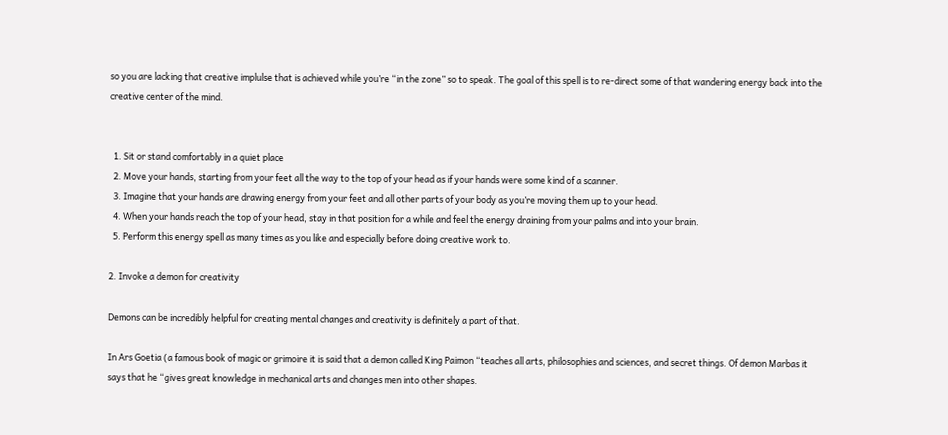so you are lacking that creative implulse that is achieved while you’re “in the zone” so to speak. The goal of this spell is to re-direct some of that wandering energy back into the creative center of the mind.


  1. Sit or stand comfortably in a quiet place
  2. Move your hands, starting from your feet all the way to the top of your head as if your hands were some kind of a scanner.
  3. Imagine that your hands are drawing energy from your feet and all other parts of your body as you’re moving them up to your head.
  4. When your hands reach the top of your head, stay in that position for a while and feel the energy draining from your palms and into your brain.
  5. Perform this energy spell as many times as you like and especially before doing creative work to.

2. Invoke a demon for creativity

Demons can be incredibly helpful for creating mental changes and creativity is definitely a part of that.

In Ars Goetia (a famous book of magic or grimoire it is said that a demon called King Paimon “teaches all arts, philosophies and sciences, and secret things. Of demon Marbas it says that he “gives great knowledge in mechanical arts and changes men into other shapes.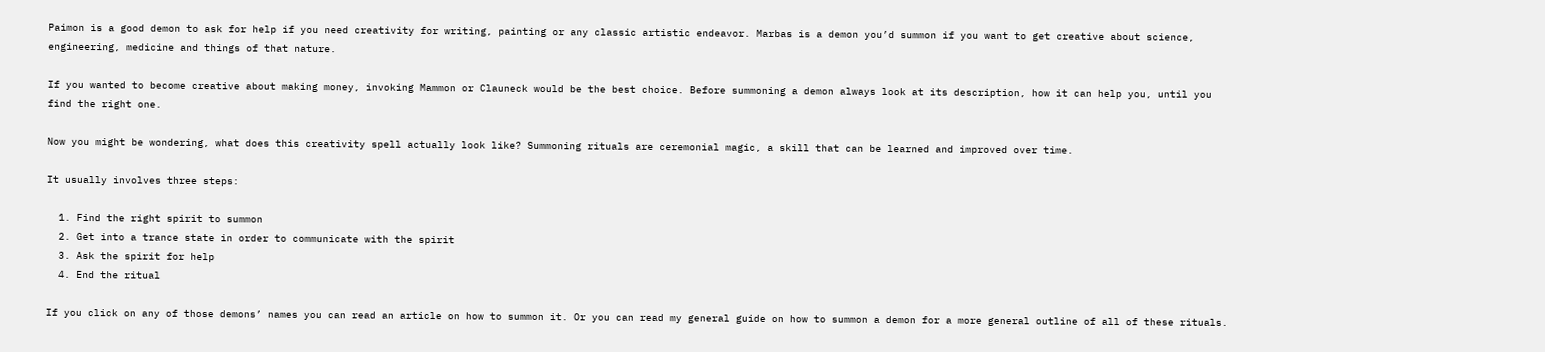Paimon is a good demon to ask for help if you need creativity for writing, painting or any classic artistic endeavor. Marbas is a demon you’d summon if you want to get creative about science, engineering, medicine and things of that nature.

If you wanted to become creative about making money, invoking Mammon or Clauneck would be the best choice. Before summoning a demon always look at its description, how it can help you, until you find the right one.

Now you might be wondering, what does this creativity spell actually look like? Summoning rituals are ceremonial magic, a skill that can be learned and improved over time.

It usually involves three steps:

  1. Find the right spirit to summon
  2. Get into a trance state in order to communicate with the spirit
  3. Ask the spirit for help
  4. End the ritual

If you click on any of those demons’ names you can read an article on how to summon it. Or you can read my general guide on how to summon a demon for a more general outline of all of these rituals.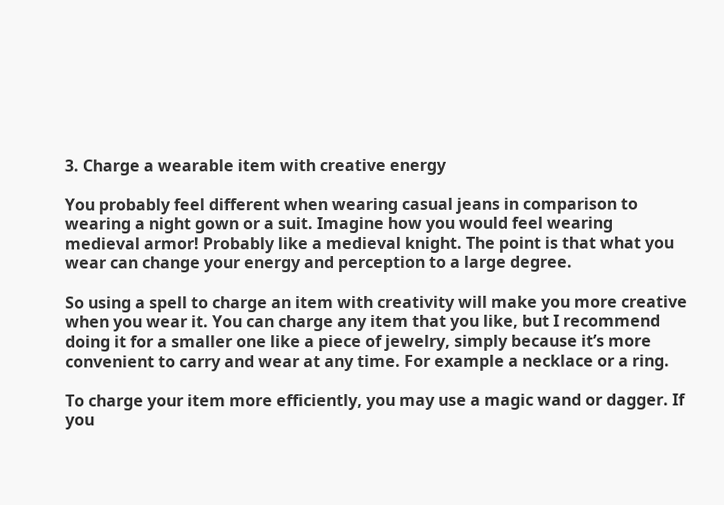3. Charge a wearable item with creative energy

You probably feel different when wearing casual jeans in comparison to wearing a night gown or a suit. Imagine how you would feel wearing medieval armor! Probably like a medieval knight. The point is that what you wear can change your energy and perception to a large degree.

So using a spell to charge an item with creativity will make you more creative when you wear it. You can charge any item that you like, but I recommend doing it for a smaller one like a piece of jewelry, simply because it’s more convenient to carry and wear at any time. For example a necklace or a ring.

To charge your item more efficiently, you may use a magic wand or dagger. If you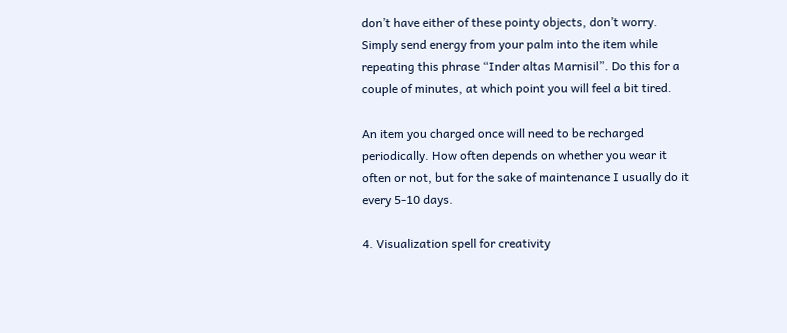don’t have either of these pointy objects, don’t worry. Simply send energy from your palm into the item while repeating this phrase “Inder altas Marnisil”. Do this for a couple of minutes, at which point you will feel a bit tired.

An item you charged once will need to be recharged periodically. How often depends on whether you wear it often or not, but for the sake of maintenance I usually do it every 5-10 days.

4. Visualization spell for creativity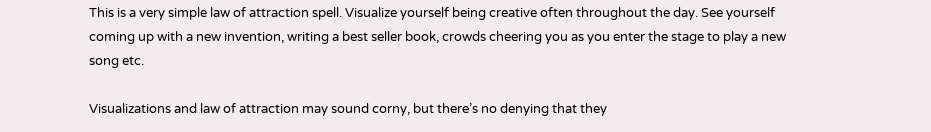This is a very simple law of attraction spell. Visualize yourself being creative often throughout the day. See yourself coming up with a new invention, writing a best seller book, crowds cheering you as you enter the stage to play a new song etc.

Visualizations and law of attraction may sound corny, but there’s no denying that they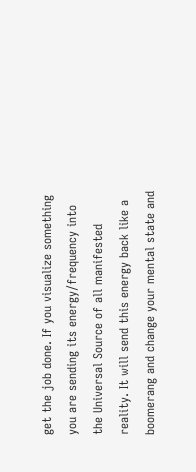get the job done. If you visualize something you are sending its energy/frequency into the Universal Source of all manifested reality. It will send this energy back like a boomerang and change your mental state and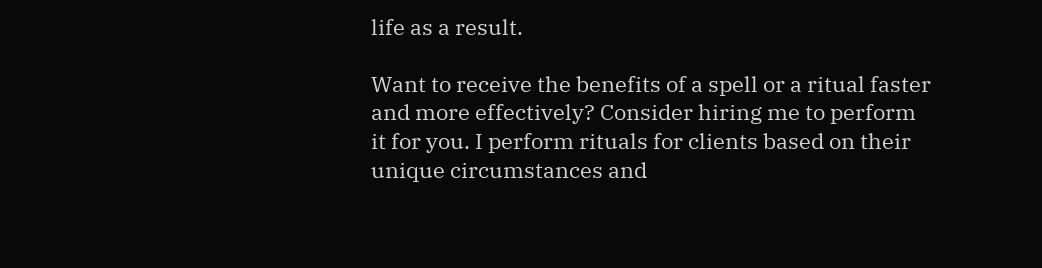life as a result.

Want to receive the benefits of a spell or a ritual faster and more effectively? Consider hiring me to perform it for you. I perform rituals for clients based on their unique circumstances and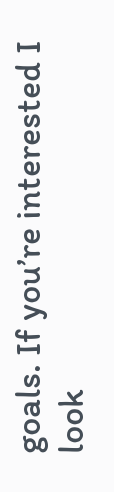goals. If you’re interested I look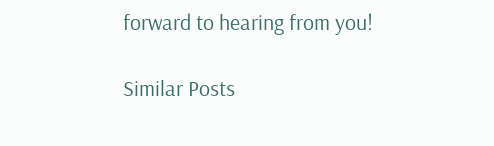forward to hearing from you!

Similar Posts